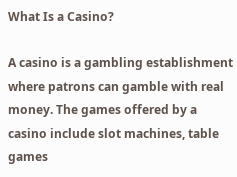What Is a Casino?

A casino is a gambling establishment where patrons can gamble with real money. The games offered by a casino include slot machines, table games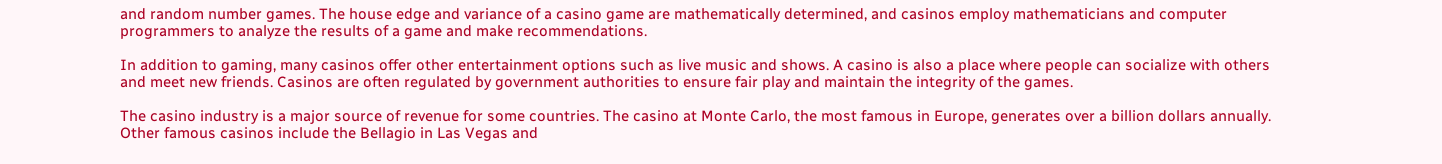and random number games. The house edge and variance of a casino game are mathematically determined, and casinos employ mathematicians and computer programmers to analyze the results of a game and make recommendations.

In addition to gaming, many casinos offer other entertainment options such as live music and shows. A casino is also a place where people can socialize with others and meet new friends. Casinos are often regulated by government authorities to ensure fair play and maintain the integrity of the games.

The casino industry is a major source of revenue for some countries. The casino at Monte Carlo, the most famous in Europe, generates over a billion dollars annually. Other famous casinos include the Bellagio in Las Vegas and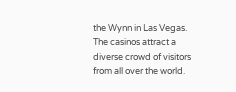the Wynn in Las Vegas. The casinos attract a diverse crowd of visitors from all over the world.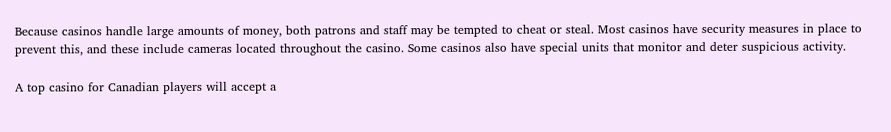Because casinos handle large amounts of money, both patrons and staff may be tempted to cheat or steal. Most casinos have security measures in place to prevent this, and these include cameras located throughout the casino. Some casinos also have special units that monitor and deter suspicious activity.

A top casino for Canadian players will accept a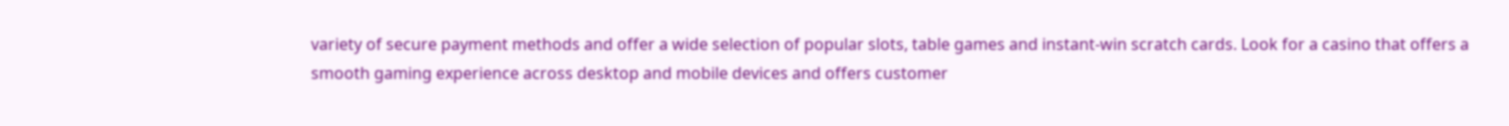variety of secure payment methods and offer a wide selection of popular slots, table games and instant-win scratch cards. Look for a casino that offers a smooth gaming experience across desktop and mobile devices and offers customer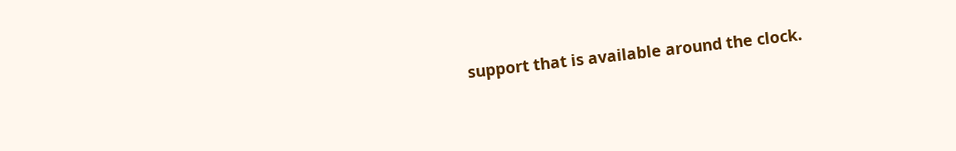support that is available around the clock.